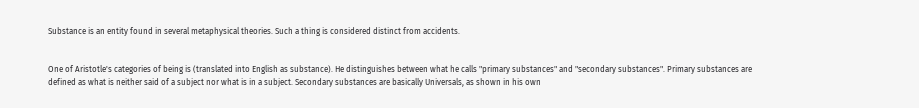Substance is an entity found in several metaphysical theories. Such a thing is considered distinct from accidents.


One of Aristotle's categories of being is (translated into English as substance). He distinguishes between what he calls "primary substances" and "secondary substances". Primary substances are defined as what is neither said of a subject nor what is in a subject. Secondary substances are basically Universals, as shown in his own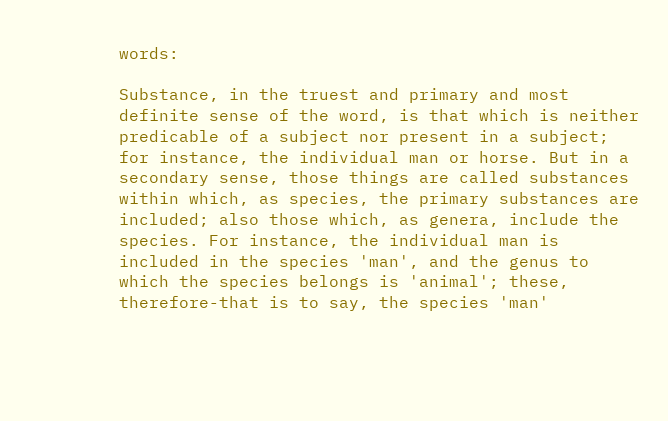words:

Substance, in the truest and primary and most definite sense of the word, is that which is neither predicable of a subject nor present in a subject; for instance, the individual man or horse. But in a secondary sense, those things are called substances within which, as species, the primary substances are included; also those which, as genera, include the species. For instance, the individual man is included in the species 'man', and the genus to which the species belongs is 'animal'; these, therefore-that is to say, the species 'man'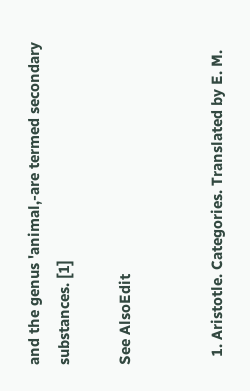and the genus 'animal,-are termed secondary substances. [1]

See AlsoEdit


  1. Aristotle. Categories. Translated by E. M.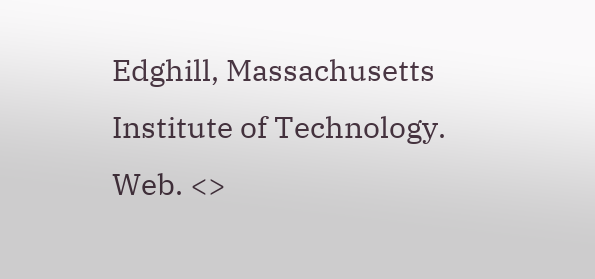Edghill, Massachusetts Institute of Technology. Web. <>